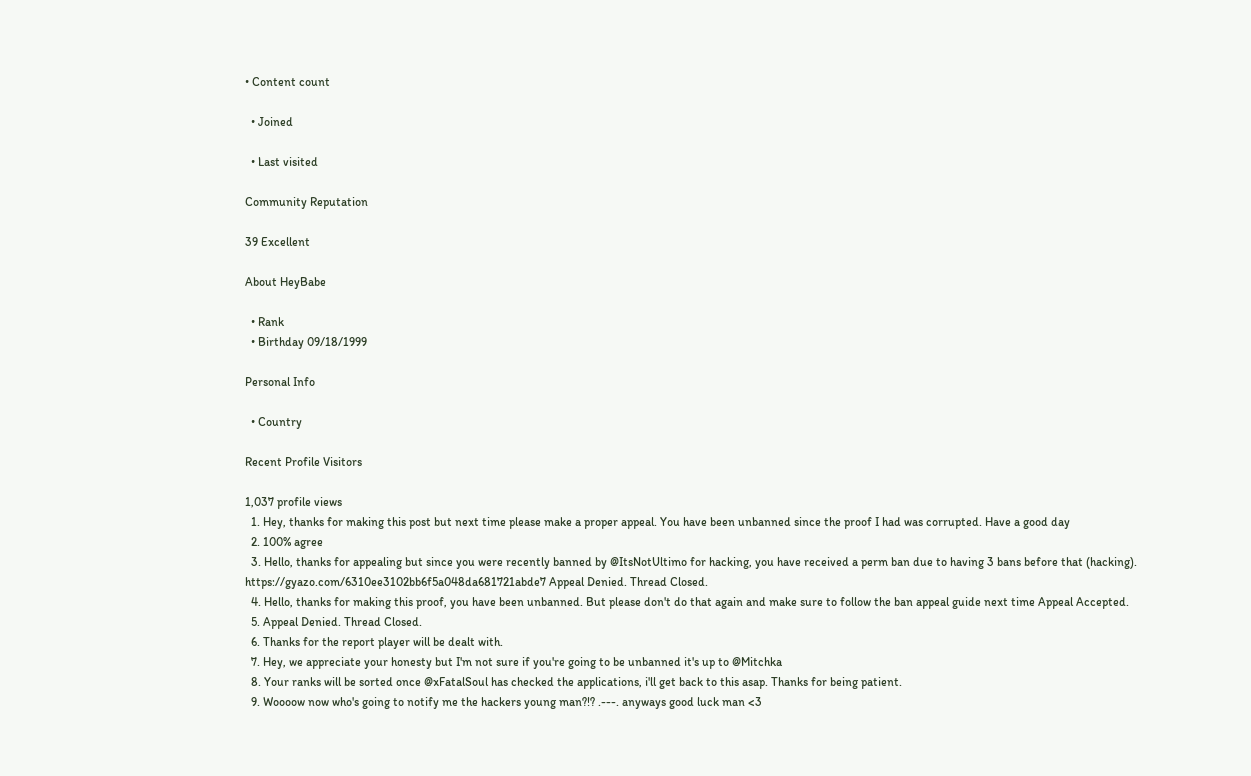• Content count

  • Joined

  • Last visited

Community Reputation

39 Excellent

About HeyBabe

  • Rank
  • Birthday 09/18/1999

Personal Info

  • Country

Recent Profile Visitors

1,037 profile views
  1. Hey, thanks for making this post but next time please make a proper appeal. You have been unbanned since the proof I had was corrupted. Have a good day
  2. 100% agree
  3. Hello, thanks for appealing but since you were recently banned by @ItsNotUltimo for hacking, you have received a perm ban due to having 3 bans before that (hacking). https://gyazo.com/6310ee3102bb6f5a048da681721abde7 Appeal Denied. Thread Closed.
  4. Hello, thanks for making this proof, you have been unbanned. But please don't do that again and make sure to follow the ban appeal guide next time Appeal Accepted.
  5. Appeal Denied. Thread Closed.
  6. Thanks for the report player will be dealt with.
  7. Hey, we appreciate your honesty but I'm not sure if you're going to be unbanned it's up to @Mitchka
  8. Your ranks will be sorted once @xFatalSoul has checked the applications, i'll get back to this asap. Thanks for being patient.
  9. Woooow now who's going to notify me the hackers young man?!? .---. anyways good luck man <3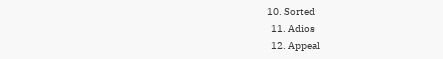10. Sorted
  11. Adios
  12. Appeal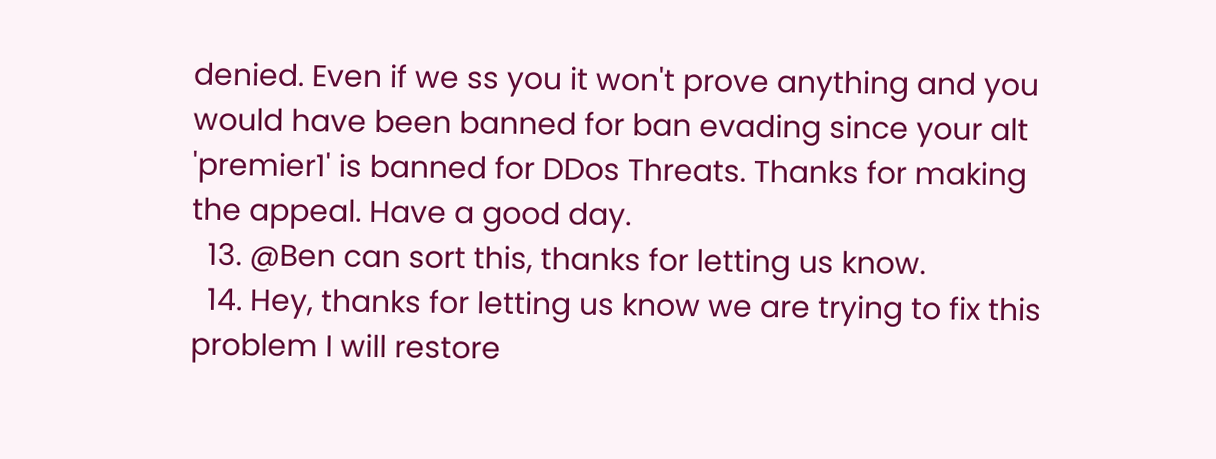denied. Even if we ss you it won't prove anything and you would have been banned for ban evading since your alt 'premier1' is banned for DDos Threats. Thanks for making the appeal. Have a good day.
  13. @Ben can sort this, thanks for letting us know.
  14. Hey, thanks for letting us know we are trying to fix this problem I will restore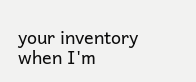your inventory when I'm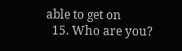able to get on
  15. Who are you?